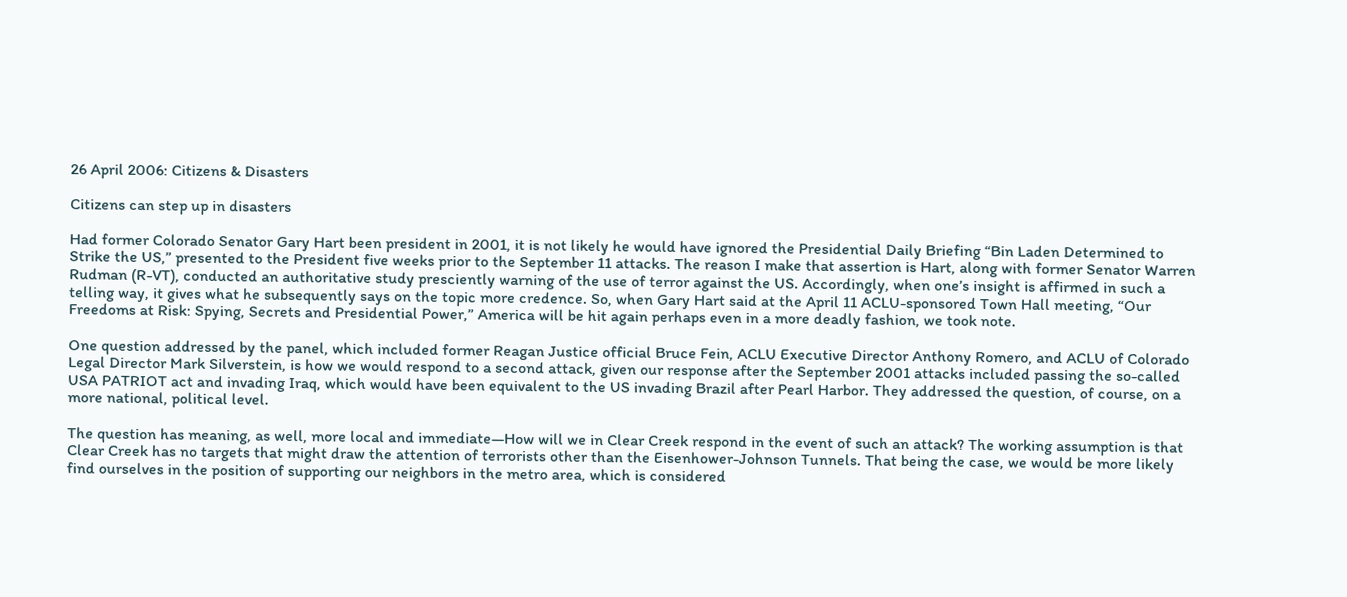26 April 2006: Citizens & Disasters

Citizens can step up in disasters

Had former Colorado Senator Gary Hart been president in 2001, it is not likely he would have ignored the Presidential Daily Briefing “Bin Laden Determined to Strike the US,” presented to the President five weeks prior to the September 11 attacks. The reason I make that assertion is Hart, along with former Senator Warren Rudman (R-VT), conducted an authoritative study presciently warning of the use of terror against the US. Accordingly, when one’s insight is affirmed in such a telling way, it gives what he subsequently says on the topic more credence. So, when Gary Hart said at the April 11 ACLU-sponsored Town Hall meeting, “Our Freedoms at Risk: Spying, Secrets and Presidential Power,” America will be hit again perhaps even in a more deadly fashion, we took note.

One question addressed by the panel, which included former Reagan Justice official Bruce Fein, ACLU Executive Director Anthony Romero, and ACLU of Colorado Legal Director Mark Silverstein, is how we would respond to a second attack, given our response after the September 2001 attacks included passing the so-called USA PATRIOT act and invading Iraq, which would have been equivalent to the US invading Brazil after Pearl Harbor. They addressed the question, of course, on a more national, political level.

The question has meaning, as well, more local and immediate—How will we in Clear Creek respond in the event of such an attack? The working assumption is that Clear Creek has no targets that might draw the attention of terrorists other than the Eisenhower-Johnson Tunnels. That being the case, we would be more likely find ourselves in the position of supporting our neighbors in the metro area, which is considered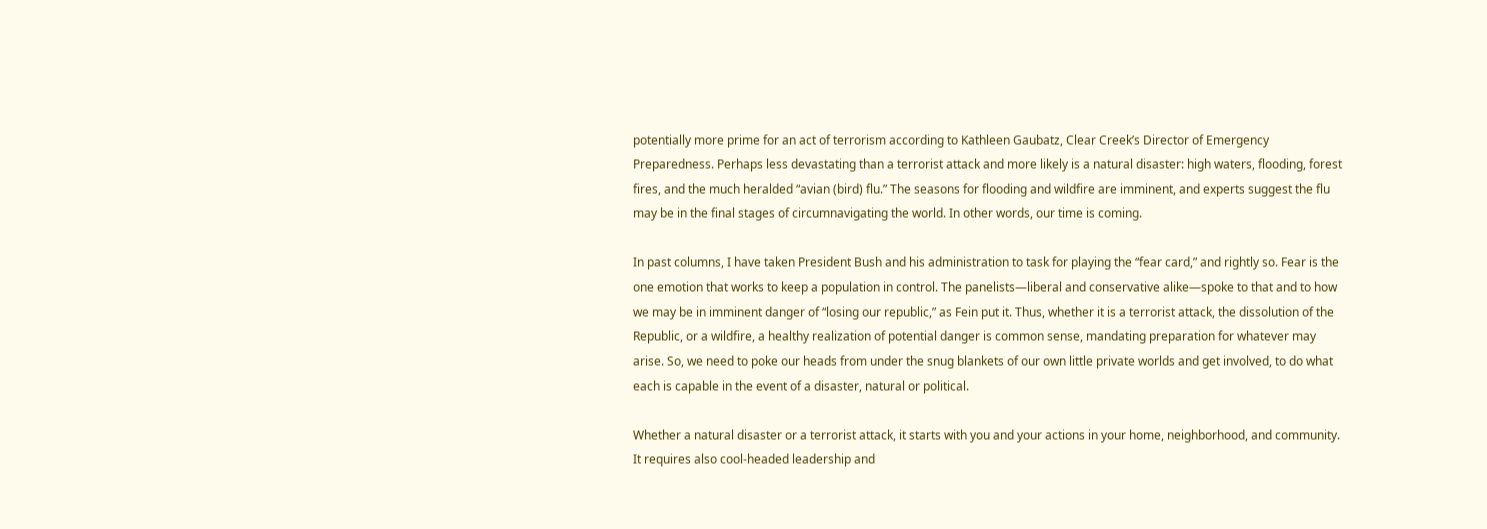potentially more prime for an act of terrorism according to Kathleen Gaubatz, Clear Creek’s Director of Emergency Preparedness. Perhaps less devastating than a terrorist attack and more likely is a natural disaster: high waters, flooding, forest fires, and the much heralded “avian (bird) flu.” The seasons for flooding and wildfire are imminent, and experts suggest the flu may be in the final stages of circumnavigating the world. In other words, our time is coming.

In past columns, I have taken President Bush and his administration to task for playing the “fear card,” and rightly so. Fear is the one emotion that works to keep a population in control. The panelists—liberal and conservative alike—spoke to that and to how we may be in imminent danger of “losing our republic,” as Fein put it. Thus, whether it is a terrorist attack, the dissolution of the Republic, or a wildfire, a healthy realization of potential danger is common sense, mandating preparation for whatever may arise. So, we need to poke our heads from under the snug blankets of our own little private worlds and get involved, to do what each is capable in the event of a disaster, natural or political.

Whether a natural disaster or a terrorist attack, it starts with you and your actions in your home, neighborhood, and community. It requires also cool-headed leadership and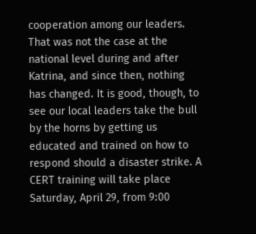cooperation among our leaders. That was not the case at the national level during and after Katrina, and since then, nothing has changed. It is good, though, to see our local leaders take the bull by the horns by getting us educated and trained on how to respond should a disaster strike. A CERT training will take place Saturday, April 29, from 9:00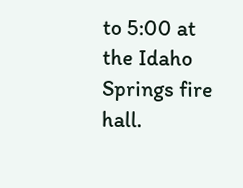to 5:00 at the Idaho Springs fire hall.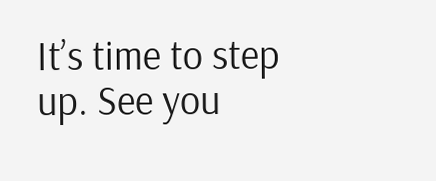It’s time to step up. See you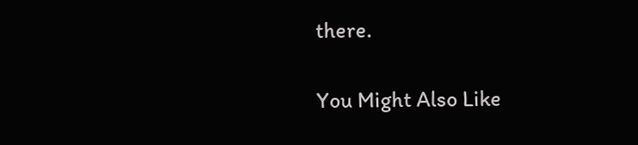there.

You Might Also Like